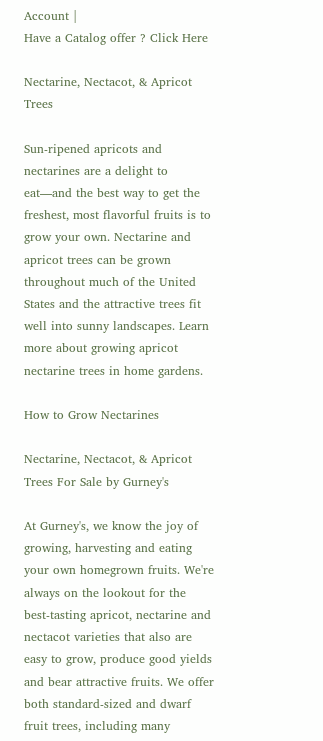Account |
Have a Catalog offer ? Click Here

Nectarine, Nectacot, & Apricot Trees

Sun-ripened apricots and nectarines are a delight to eat—and the best way to get the freshest, most flavorful fruits is to grow your own. Nectarine and apricot trees can be grown throughout much of the United States and the attractive trees fit well into sunny landscapes. Learn more about growing apricot nectarine trees in home gardens.

How to Grow Nectarines

Nectarine, Nectacot, & Apricot Trees For Sale by Gurney's

At Gurney's, we know the joy of growing, harvesting and eating your own homegrown fruits. We're always on the lookout for the best-tasting apricot, nectarine and nectacot varieties that also are easy to grow, produce good yields and bear attractive fruits. We offer both standard-sized and dwarf fruit trees, including many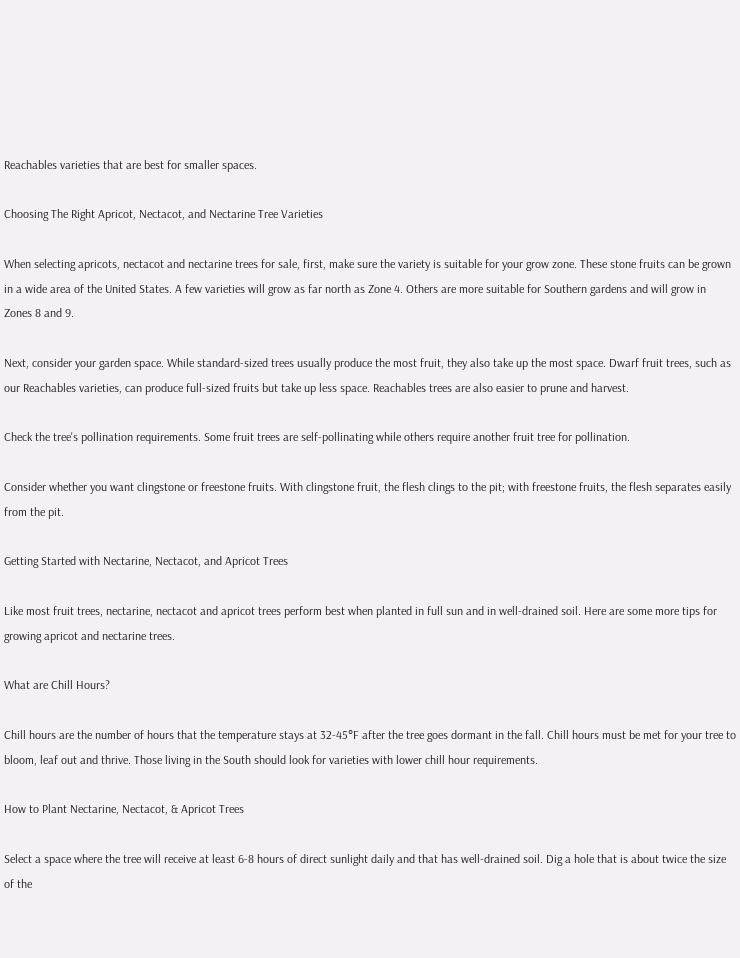Reachables varieties that are best for smaller spaces.

Choosing The Right Apricot, Nectacot, and Nectarine Tree Varieties

When selecting apricots, nectacot and nectarine trees for sale, first, make sure the variety is suitable for your grow zone. These stone fruits can be grown in a wide area of the United States. A few varieties will grow as far north as Zone 4. Others are more suitable for Southern gardens and will grow in Zones 8 and 9.

Next, consider your garden space. While standard-sized trees usually produce the most fruit, they also take up the most space. Dwarf fruit trees, such as our Reachables varieties, can produce full-sized fruits but take up less space. Reachables trees are also easier to prune and harvest.

Check the tree's pollination requirements. Some fruit trees are self-pollinating while others require another fruit tree for pollination.

Consider whether you want clingstone or freestone fruits. With clingstone fruit, the flesh clings to the pit; with freestone fruits, the flesh separates easily from the pit.

Getting Started with Nectarine, Nectacot, and Apricot Trees

Like most fruit trees, nectarine, nectacot and apricot trees perform best when planted in full sun and in well-drained soil. Here are some more tips for growing apricot and nectarine trees.

What are Chill Hours?

Chill hours are the number of hours that the temperature stays at 32-45°F after the tree goes dormant in the fall. Chill hours must be met for your tree to bloom, leaf out and thrive. Those living in the South should look for varieties with lower chill hour requirements.

How to Plant Nectarine, Nectacot, & Apricot Trees

Select a space where the tree will receive at least 6-8 hours of direct sunlight daily and that has well-drained soil. Dig a hole that is about twice the size of the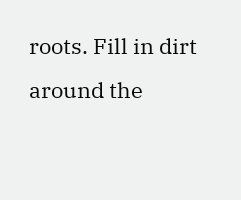roots. Fill in dirt around the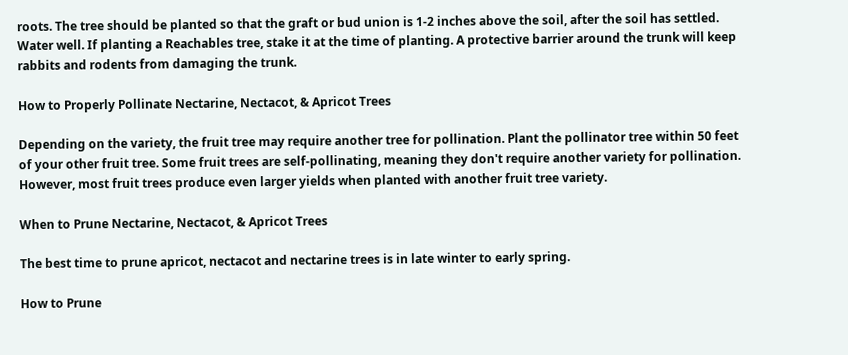roots. The tree should be planted so that the graft or bud union is 1-2 inches above the soil, after the soil has settled. Water well. If planting a Reachables tree, stake it at the time of planting. A protective barrier around the trunk will keep rabbits and rodents from damaging the trunk.

How to Properly Pollinate Nectarine, Nectacot, & Apricot Trees

Depending on the variety, the fruit tree may require another tree for pollination. Plant the pollinator tree within 50 feet of your other fruit tree. Some fruit trees are self-pollinating, meaning they don't require another variety for pollination. However, most fruit trees produce even larger yields when planted with another fruit tree variety.

When to Prune Nectarine, Nectacot, & Apricot Trees

The best time to prune apricot, nectacot and nectarine trees is in late winter to early spring.

How to Prune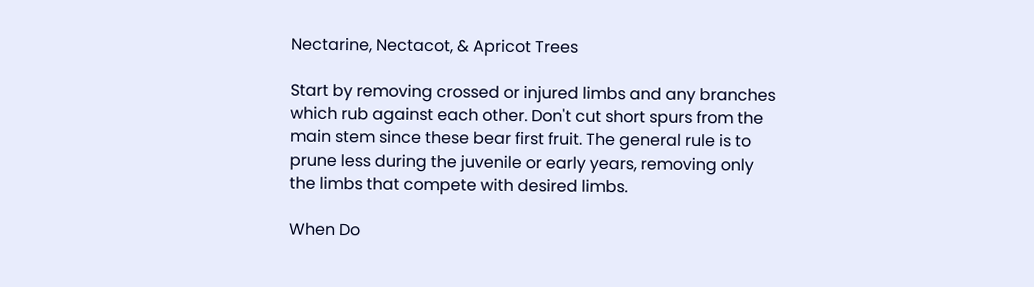Nectarine, Nectacot, & Apricot Trees

Start by removing crossed or injured limbs and any branches which rub against each other. Don't cut short spurs from the main stem since these bear first fruit. The general rule is to prune less during the juvenile or early years, removing only the limbs that compete with desired limbs.

When Do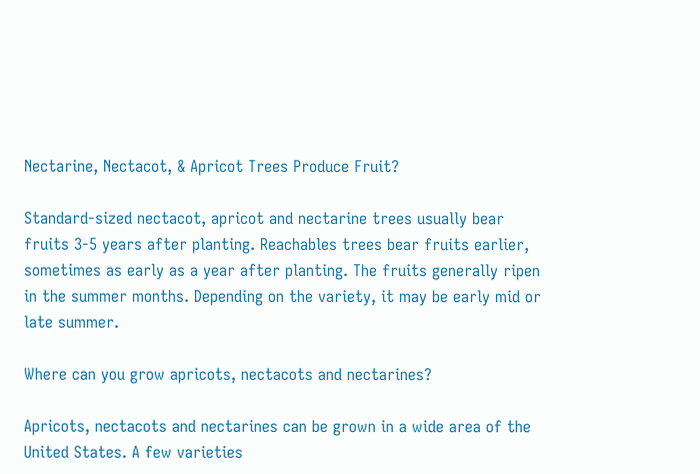Nectarine, Nectacot, & Apricot Trees Produce Fruit?

Standard-sized nectacot, apricot and nectarine trees usually bear fruits 3-5 years after planting. Reachables trees bear fruits earlier, sometimes as early as a year after planting. The fruits generally ripen in the summer months. Depending on the variety, it may be early mid or late summer.

Where can you grow apricots, nectacots and nectarines?

Apricots, nectacots and nectarines can be grown in a wide area of the United States. A few varieties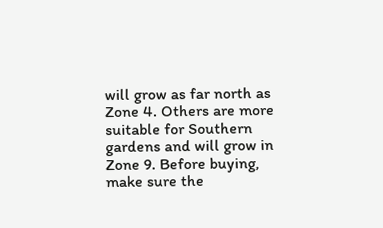will grow as far north as Zone 4. Others are more suitable for Southern gardens and will grow in Zone 9. Before buying, make sure the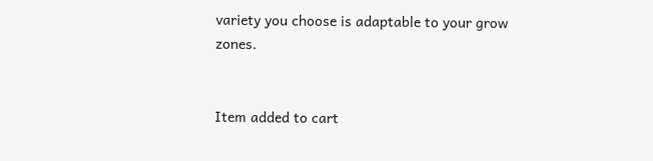variety you choose is adaptable to your grow zones.


Item added to cart